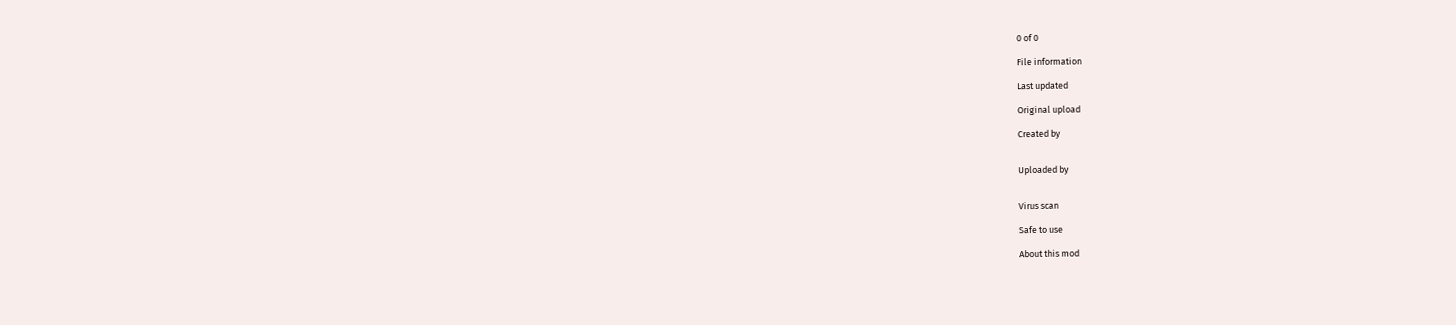0 of 0

File information

Last updated

Original upload

Created by


Uploaded by


Virus scan

Safe to use

About this mod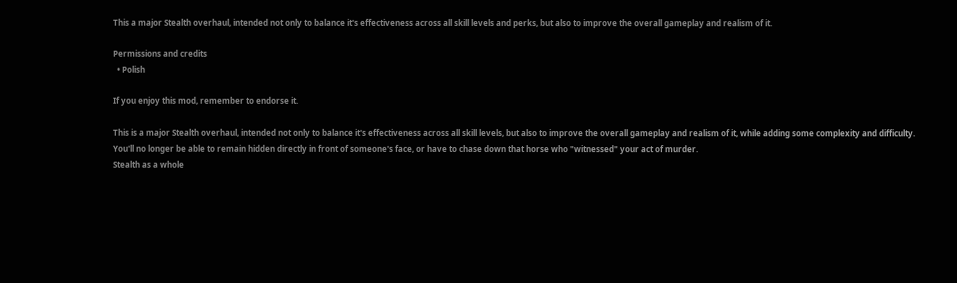This a major Stealth overhaul, intended not only to balance it's effectiveness across all skill levels and perks, but also to improve the overall gameplay and realism of it.

Permissions and credits
  • Polish

If you enjoy this mod, remember to endorse it.

This is a major Stealth overhaul, intended not only to balance it's effectiveness across all skill levels, but also to improve the overall gameplay and realism of it, while adding some complexity and difficulty.
You'll no longer be able to remain hidden directly in front of someone's face, or have to chase down that horse who "witnessed" your act of murder.
Stealth as a whole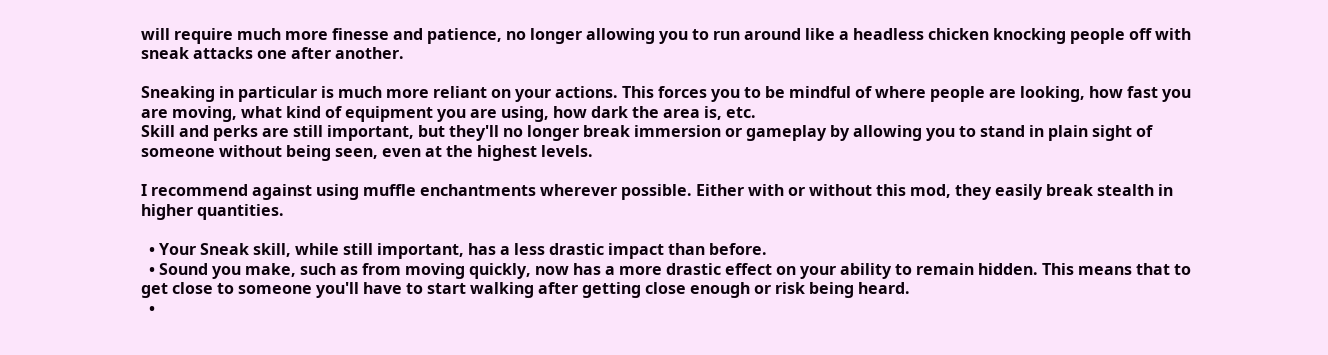will require much more finesse and patience, no longer allowing you to run around like a headless chicken knocking people off with sneak attacks one after another.

Sneaking in particular is much more reliant on your actions. This forces you to be mindful of where people are looking, how fast you are moving, what kind of equipment you are using, how dark the area is, etc.
Skill and perks are still important, but they'll no longer break immersion or gameplay by allowing you to stand in plain sight of someone without being seen, even at the highest levels.

I recommend against using muffle enchantments wherever possible. Either with or without this mod, they easily break stealth in higher quantities.

  • Your Sneak skill, while still important, has a less drastic impact than before.
  • Sound you make, such as from moving quickly, now has a more drastic effect on your ability to remain hidden. This means that to get close to someone you'll have to start walking after getting close enough or risk being heard.
  •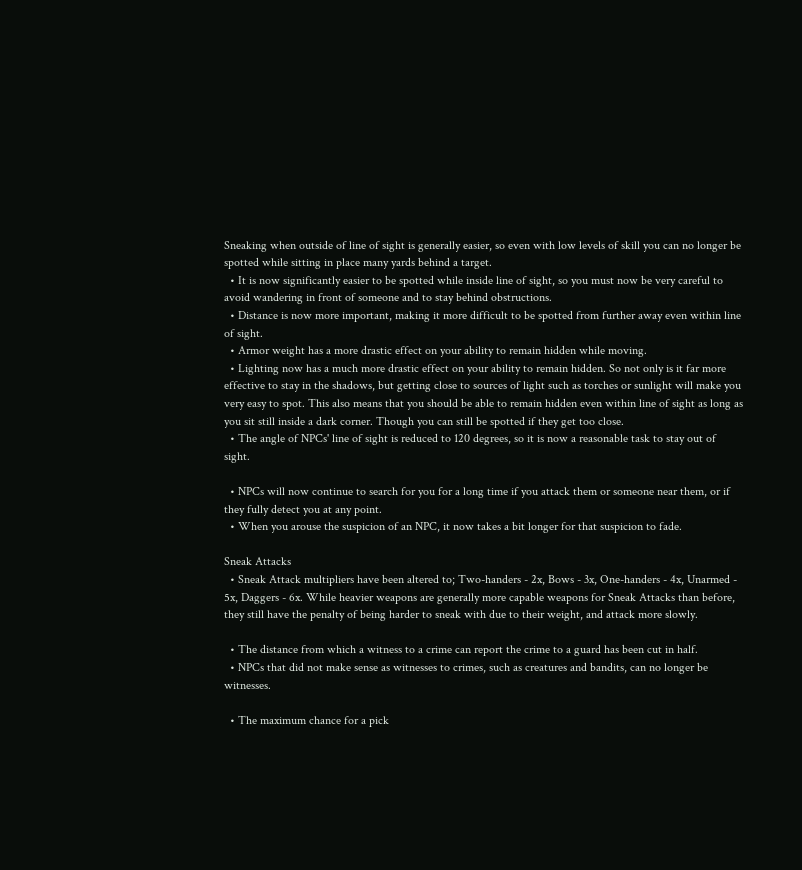Sneaking when outside of line of sight is generally easier, so even with low levels of skill you can no longer be spotted while sitting in place many yards behind a target.
  • It is now significantly easier to be spotted while inside line of sight, so you must now be very careful to avoid wandering in front of someone and to stay behind obstructions.
  • Distance is now more important, making it more difficult to be spotted from further away even within line of sight.
  • Armor weight has a more drastic effect on your ability to remain hidden while moving.
  • Lighting now has a much more drastic effect on your ability to remain hidden. So not only is it far more effective to stay in the shadows, but getting close to sources of light such as torches or sunlight will make you very easy to spot. This also means that you should be able to remain hidden even within line of sight as long as you sit still inside a dark corner. Though you can still be spotted if they get too close.
  • The angle of NPCs' line of sight is reduced to 120 degrees, so it is now a reasonable task to stay out of sight.

  • NPCs will now continue to search for you for a long time if you attack them or someone near them, or if they fully detect you at any point.
  • When you arouse the suspicion of an NPC, it now takes a bit longer for that suspicion to fade.

Sneak Attacks
  • Sneak Attack multipliers have been altered to; Two-handers - 2x, Bows - 3x, One-handers - 4x, Unarmed - 5x, Daggers - 6x. While heavier weapons are generally more capable weapons for Sneak Attacks than before, they still have the penalty of being harder to sneak with due to their weight, and attack more slowly.

  • The distance from which a witness to a crime can report the crime to a guard has been cut in half.
  • NPCs that did not make sense as witnesses to crimes, such as creatures and bandits, can no longer be witnesses.

  • The maximum chance for a pick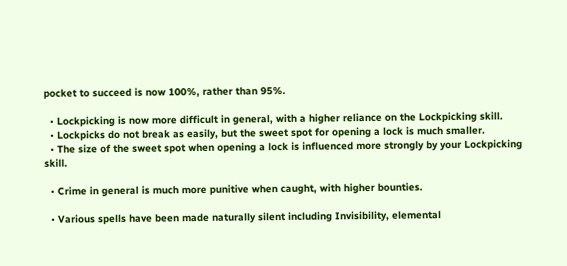pocket to succeed is now 100%, rather than 95%.

  • Lockpicking is now more difficult in general, with a higher reliance on the Lockpicking skill.
  • Lockpicks do not break as easily, but the sweet spot for opening a lock is much smaller.
  • The size of the sweet spot when opening a lock is influenced more strongly by your Lockpicking skill.

  • Crime in general is much more punitive when caught, with higher bounties.

  • Various spells have been made naturally silent including Invisibility, elemental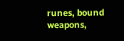runes, bound weapons,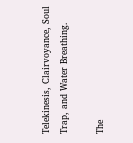Telekinesis, Clairvoyance, Soul Trap, and Water Breathing.

The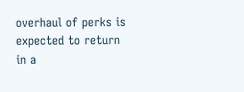overhaul of perks is expected to return in a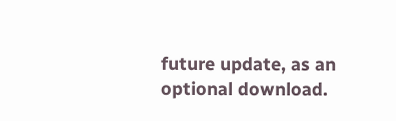future update, as an optional download.